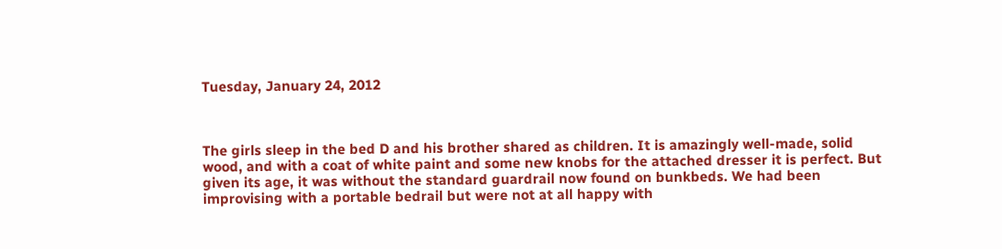Tuesday, January 24, 2012



The girls sleep in the bed D and his brother shared as children. It is amazingly well-made, solid wood, and with a coat of white paint and some new knobs for the attached dresser it is perfect. But given its age, it was without the standard guardrail now found on bunkbeds. We had been improvising with a portable bedrail but were not at all happy with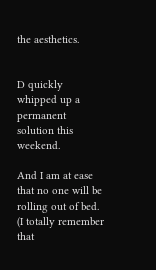the aesthetics.


D quickly whipped up a permanent solution this weekend.

And I am at ease that no one will be rolling out of bed. (I totally remember that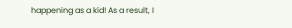happening as a kid! As a result, I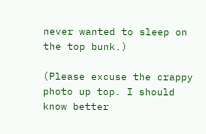never wanted to sleep on the top bunk.)

(Please excuse the crappy photo up top. I should know better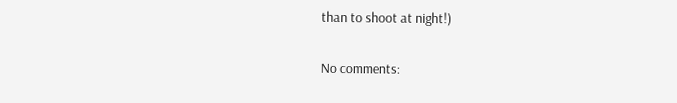than to shoot at night!)

No comments: